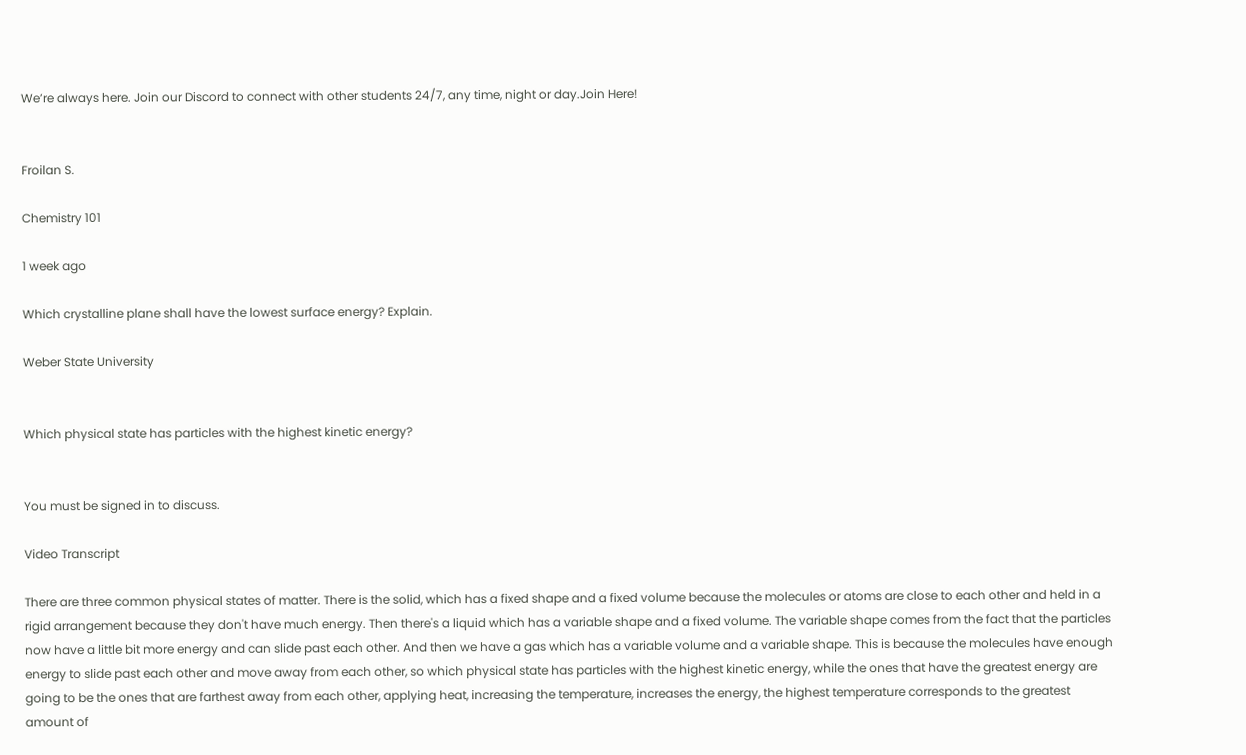We’re always here. Join our Discord to connect with other students 24/7, any time, night or day.Join Here!


Froilan S.

Chemistry 101

1 week ago

Which crystalline plane shall have the lowest surface energy? Explain.

Weber State University


Which physical state has particles with the highest kinetic energy?


You must be signed in to discuss.

Video Transcript

There are three common physical states of matter. There is the solid, which has a fixed shape and a fixed volume because the molecules or atoms are close to each other and held in a rigid arrangement because they don't have much energy. Then there's a liquid which has a variable shape and a fixed volume. The variable shape comes from the fact that the particles now have a little bit more energy and can slide past each other. And then we have a gas which has a variable volume and a variable shape. This is because the molecules have enough energy to slide past each other and move away from each other, so which physical state has particles with the highest kinetic energy, while the ones that have the greatest energy are going to be the ones that are farthest away from each other, applying heat, increasing the temperature, increases the energy, the highest temperature corresponds to the greatest amount of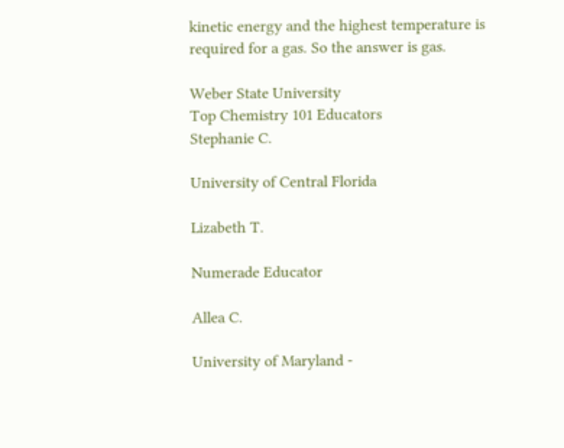kinetic energy and the highest temperature is required for a gas. So the answer is gas.

Weber State University
Top Chemistry 101 Educators
Stephanie C.

University of Central Florida

Lizabeth T.

Numerade Educator

Allea C.

University of Maryland -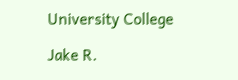University College

Jake R.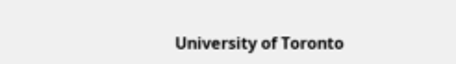University of Toronto